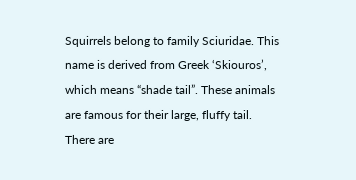Squirrels belong to family Sciuridae. This name is derived from Greek ‘Skiouros’, which means “shade tail”. These animals are famous for their large, fluffy tail. There are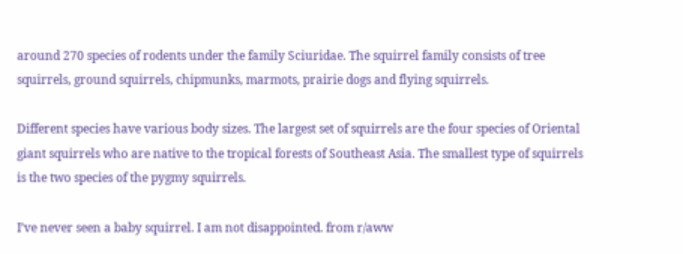around 270 species of rodents under the family Sciuridae. The squirrel family consists of tree squirrels, ground squirrels, chipmunks, marmots, prairie dogs and flying squirrels.

Different species have various body sizes. The largest set of squirrels are the four species of Oriental giant squirrels who are native to the tropical forests of Southeast Asia. The smallest type of squirrels is the two species of the pygmy squirrels.

I’ve never seen a baby squirrel. I am not disappointed. from r/aww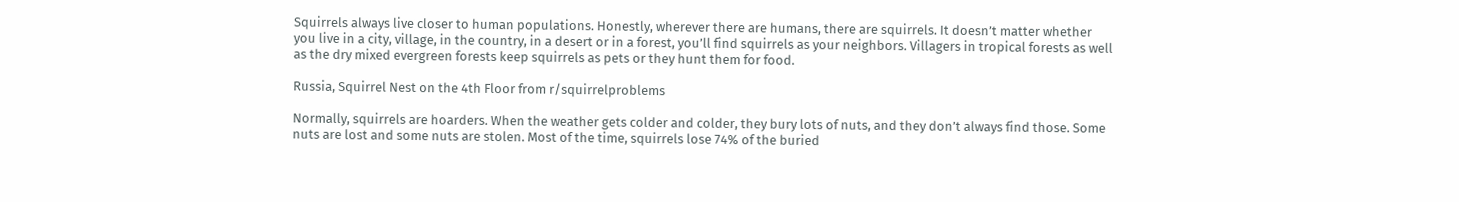Squirrels always live closer to human populations. Honestly, wherever there are humans, there are squirrels. It doesn’t matter whether you live in a city, village, in the country, in a desert or in a forest, you’ll find squirrels as your neighbors. Villagers in tropical forests as well as the dry mixed evergreen forests keep squirrels as pets or they hunt them for food.

Russia, Squirrel Nest on the 4th Floor from r/squirrelproblems

Normally, squirrels are hoarders. When the weather gets colder and colder, they bury lots of nuts, and they don’t always find those. Some nuts are lost and some nuts are stolen. Most of the time, squirrels lose 74% of the buried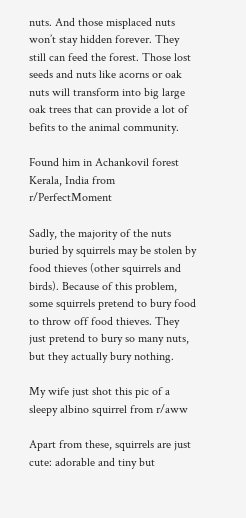nuts. And those misplaced nuts won’t stay hidden forever. They still can feed the forest. Those lost seeds and nuts like acorns or oak nuts will transform into big large oak trees that can provide a lot of befits to the animal community.

Found him in Achankovil forest Kerala, India from r/PerfectMoment

Sadly, the majority of the nuts buried by squirrels may be stolen by food thieves (other squirrels and birds). Because of this problem, some squirrels pretend to bury food to throw off food thieves. They just pretend to bury so many nuts, but they actually bury nothing.

My wife just shot this pic of a sleepy albino squirrel from r/aww

Apart from these, squirrels are just cute: adorable and tiny but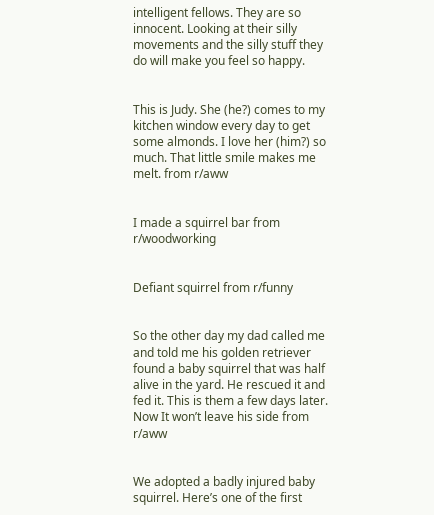intelligent fellows. They are so innocent. Looking at their silly movements and the silly stuff they do will make you feel so happy.


This is Judy. She (he?) comes to my kitchen window every day to get some almonds. I love her (him?) so much. That little smile makes me melt. from r/aww


I made a squirrel bar from r/woodworking


Defiant squirrel from r/funny


So the other day my dad called me and told me his golden retriever found a baby squirrel that was half alive in the yard. He rescued it and fed it. This is them a few days later. Now It won’t leave his side from r/aww


We adopted a badly injured baby squirrel. Here’s one of the first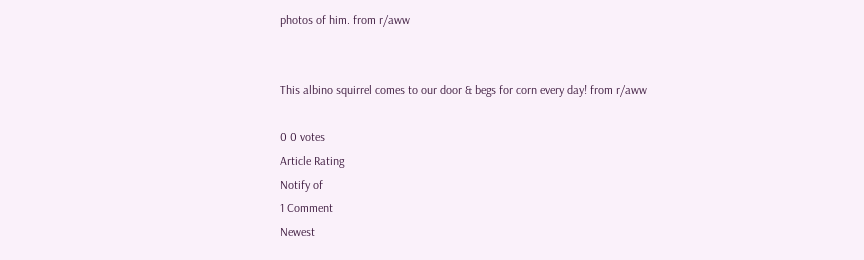photos of him. from r/aww


This albino squirrel comes to our door & begs for corn every day! from r/aww

0 0 votes
Article Rating
Notify of
1 Comment
Newest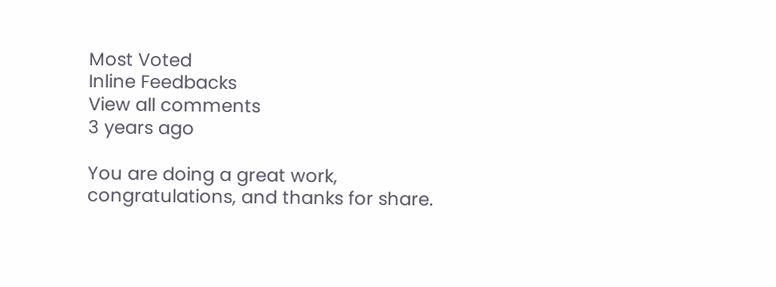Most Voted
Inline Feedbacks
View all comments
3 years ago

You are doing a great work, congratulations, and thanks for share.